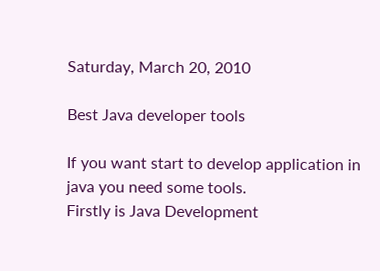Saturday, March 20, 2010

Best Java developer tools

If you want start to develop application in java you need some tools.
Firstly is Java Development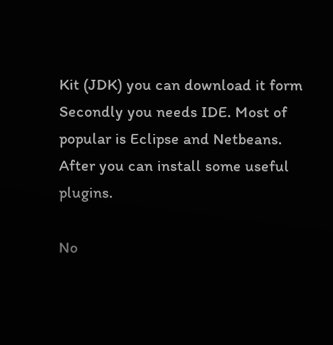Kit (JDK) you can download it form
Secondly you needs IDE. Most of popular is Eclipse and Netbeans.
After you can install some useful plugins.

No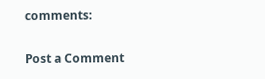comments:

Post a Comment